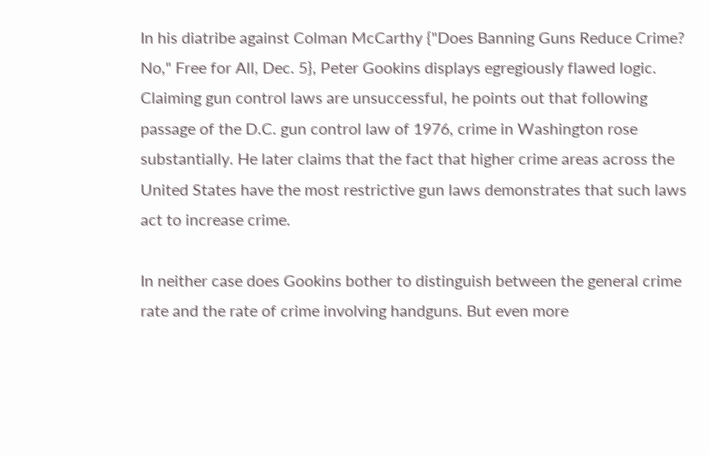In his diatribe against Colman McCarthy {"Does Banning Guns Reduce Crime? No," Free for All, Dec. 5}, Peter Gookins displays egregiously flawed logic. Claiming gun control laws are unsuccessful, he points out that following passage of the D.C. gun control law of 1976, crime in Washington rose substantially. He later claims that the fact that higher crime areas across the United States have the most restrictive gun laws demonstrates that such laws act to increase crime.

In neither case does Gookins bother to distinguish between the general crime rate and the rate of crime involving handguns. But even more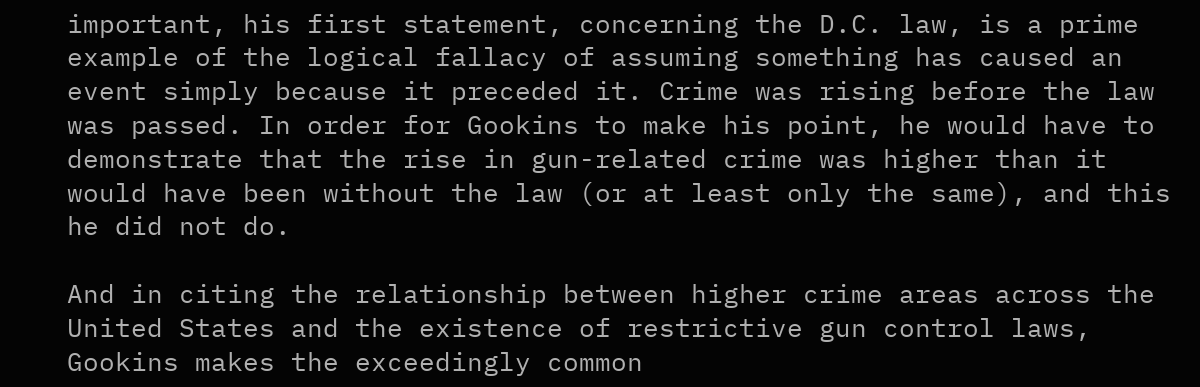important, his first statement, concerning the D.C. law, is a prime example of the logical fallacy of assuming something has caused an event simply because it preceded it. Crime was rising before the law was passed. In order for Gookins to make his point, he would have to demonstrate that the rise in gun-related crime was higher than it would have been without the law (or at least only the same), and this he did not do.

And in citing the relationship between higher crime areas across the United States and the existence of restrictive gun control laws, Gookins makes the exceedingly common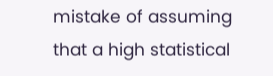mistake of assuming that a high statistical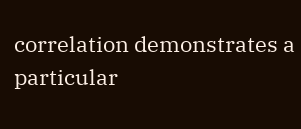correlation demonstrates a particular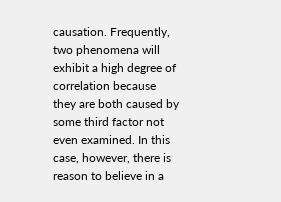causation. Frequently, two phenomena will exhibit a high degree of correlation because they are both caused by some third factor not even examined. In this case, however, there is reason to believe in a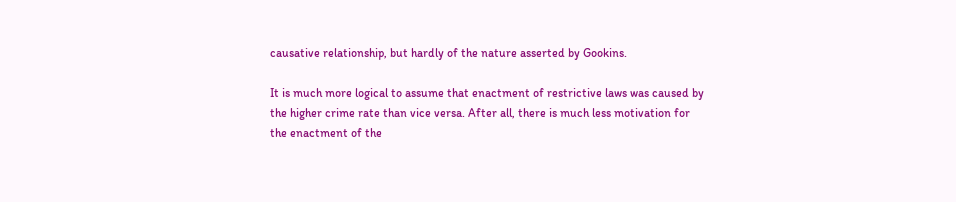causative relationship, but hardly of the nature asserted by Gookins.

It is much more logical to assume that enactment of restrictive laws was caused by the higher crime rate than vice versa. After all, there is much less motivation for the enactment of the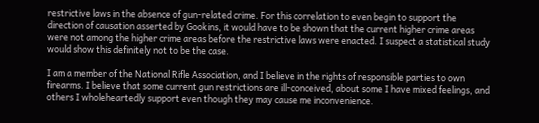restrictive laws in the absence of gun-related crime. For this correlation to even begin to support the direction of causation asserted by Gookins, it would have to be shown that the current higher crime areas were not among the higher crime areas before the restrictive laws were enacted. I suspect a statistical study would show this definitely not to be the case.

I am a member of the National Rifle Association, and I believe in the rights of responsible parties to own firearms. I believe that some current gun restrictions are ill-conceived, about some I have mixed feelings, and others I wholeheartedly support even though they may cause me inconvenience.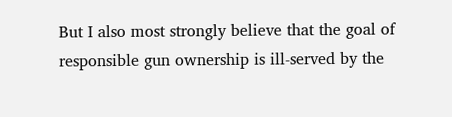But I also most strongly believe that the goal of responsible gun ownership is ill-served by the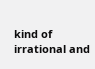kind of irrational and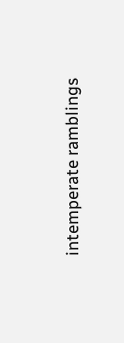intemperate ramblings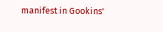manifest in Gookins'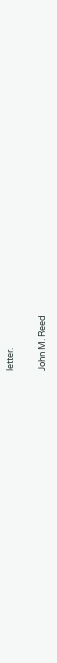letter.

John M. Reed